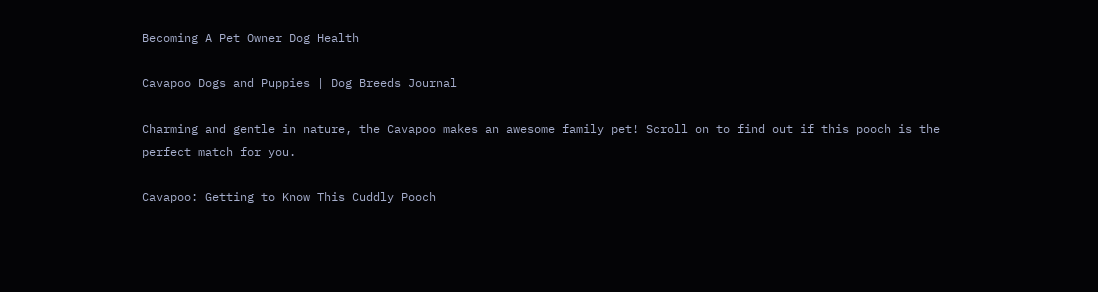Becoming A Pet Owner Dog Health

Cavapoo Dogs and Puppies | Dog Breeds Journal

Charming and gentle in nature, the Cavapoo makes an awesome family pet! Scroll on to find out if this pooch is the perfect match for you.

Cavapoo: Getting to Know This Cuddly Pooch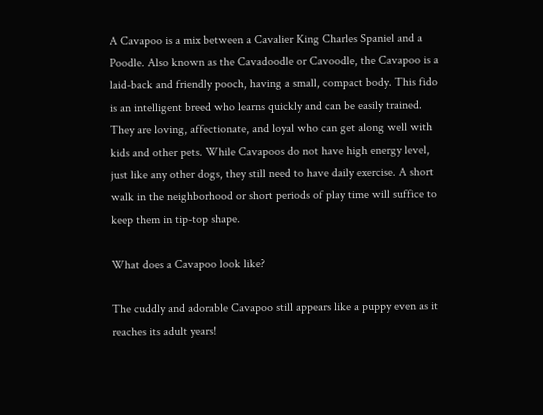A Cavapoo is a mix between a Cavalier King Charles Spaniel and a Poodle. Also known as the Cavadoodle or Cavoodle, the Cavapoo is a laid-back and friendly pooch, having a small, compact body. This fido is an intelligent breed who learns quickly and can be easily trained. They are loving, affectionate, and loyal who can get along well with kids and other pets. While Cavapoos do not have high energy level, just like any other dogs, they still need to have daily exercise. A short walk in the neighborhood or short periods of play time will suffice to keep them in tip-top shape.

What does a Cavapoo look like?

The cuddly and adorable Cavapoo still appears like a puppy even as it reaches its adult years!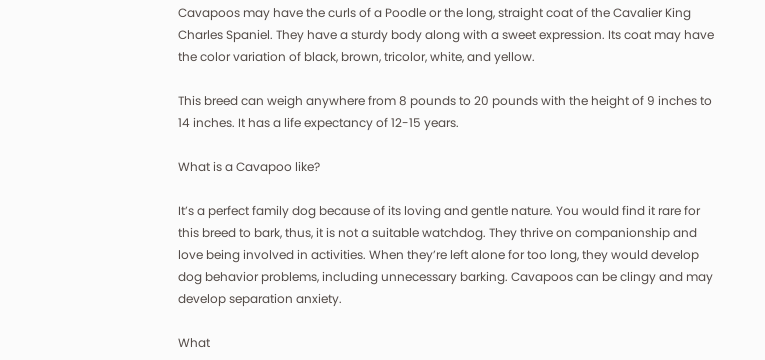Cavapoos may have the curls of a Poodle or the long, straight coat of the Cavalier King Charles Spaniel. They have a sturdy body along with a sweet expression. Its coat may have the color variation of black, brown, tricolor, white, and yellow.

This breed can weigh anywhere from 8 pounds to 20 pounds with the height of 9 inches to 14 inches. It has a life expectancy of 12-15 years.

What is a Cavapoo like?

It’s a perfect family dog because of its loving and gentle nature. You would find it rare for this breed to bark, thus, it is not a suitable watchdog. They thrive on companionship and love being involved in activities. When they’re left alone for too long, they would develop dog behavior problems, including unnecessary barking. Cavapoos can be clingy and may develop separation anxiety.

What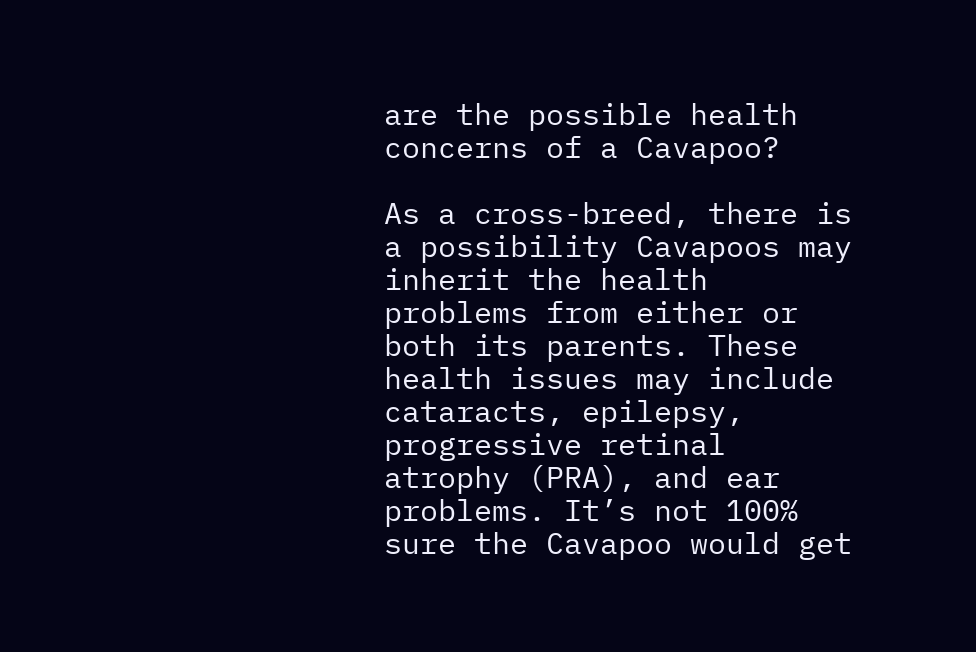are the possible health concerns of a Cavapoo?

As a cross-breed, there is a possibility Cavapoos may inherit the health problems from either or both its parents. These health issues may include cataracts, epilepsy, progressive retinal atrophy (PRA), and ear problems. It’s not 100% sure the Cavapoo would get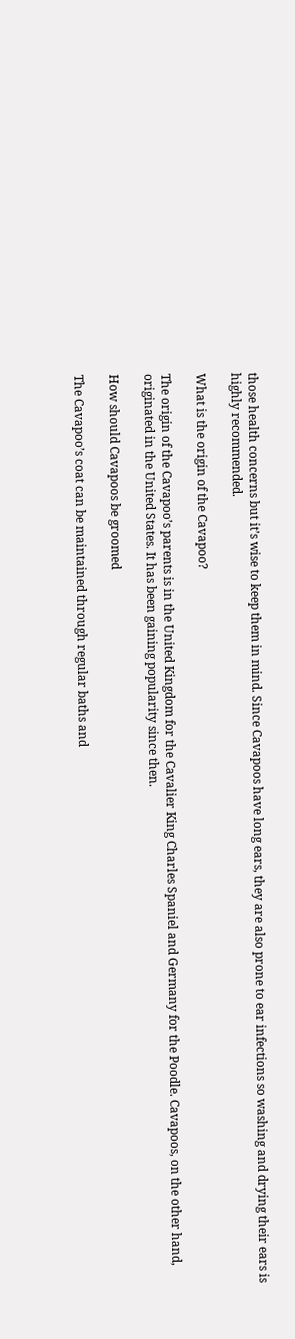those health concerns but it’s wise to keep them in mind. Since Cavapoos have long ears, they are also prone to ear infections so washing and drying their ears is highly recommended.

What is the origin of the Cavapoo?

The origin of the Cavapoo’s parents is in the United Kingdom for the Cavalier King Charles Spaniel and Germany for the Poodle. Cavapoos, on the other hand, originated in the United States. It has been gaining popularity since then.

How should Cavapoos be groomed

The Cavapoo’s coat can be maintained through regular baths and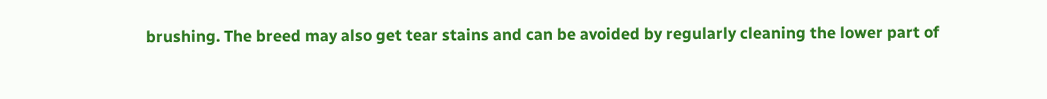brushing. The breed may also get tear stains and can be avoided by regularly cleaning the lower part of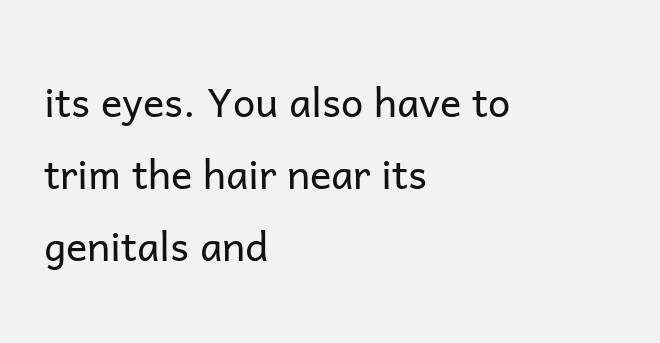its eyes. You also have to trim the hair near its genitals and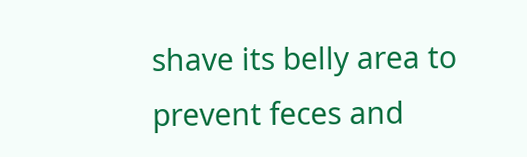shave its belly area to prevent feces and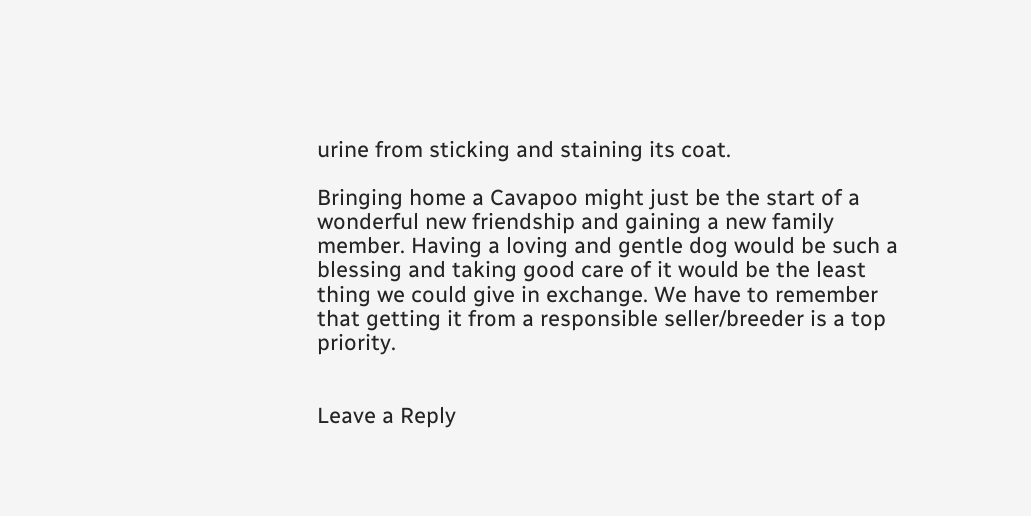urine from sticking and staining its coat.

Bringing home a Cavapoo might just be the start of a wonderful new friendship and gaining a new family member. Having a loving and gentle dog would be such a blessing and taking good care of it would be the least thing we could give in exchange. We have to remember that getting it from a responsible seller/breeder is a top priority.


Leave a Reply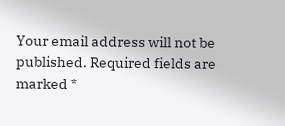Your email address will not be published. Required fields are marked *